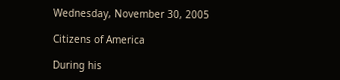Wednesday, November 30, 2005

Citizens of America

During his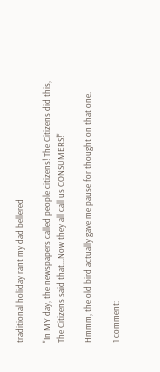traditional holiday rant my dad bellered

"In MY day, the newspapers called people citizens! The Citizens did this, The Citizens said that...Now they all call us CONSUMERS!"

Hmmm, the old bird actually gave me pause for thought on that one.

1 comment: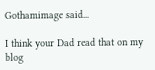Gothamimage said...

I think your Dad read that on my blog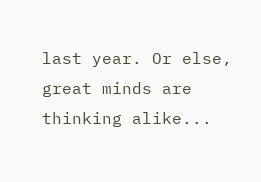last year. Or else, great minds are thinking alike...